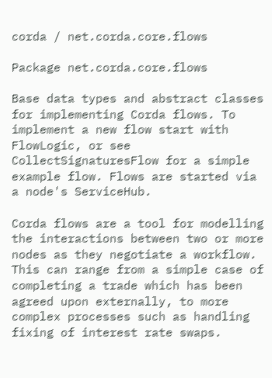corda / net.corda.core.flows

Package net.corda.core.flows

Base data types and abstract classes for implementing Corda flows. To implement a new flow start with FlowLogic, or see CollectSignaturesFlow for a simple example flow. Flows are started via a node's ServiceHub.

Corda flows are a tool for modelling the interactions between two or more nodes as they negotiate a workflow. This can range from a simple case of completing a trade which has been agreed upon externally, to more complex processes such as handling fixing of interest rate swaps.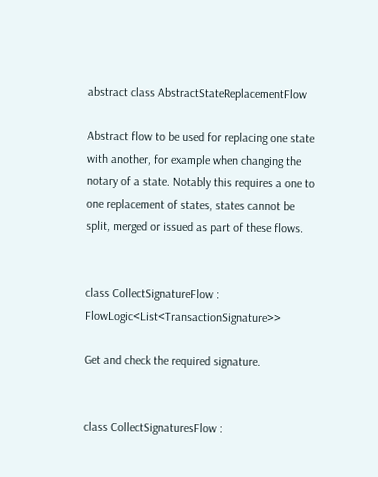abstract class AbstractStateReplacementFlow

Abstract flow to be used for replacing one state with another, for example when changing the notary of a state. Notably this requires a one to one replacement of states, states cannot be split, merged or issued as part of these flows.


class CollectSignatureFlow : FlowLogic<List<TransactionSignature>>

Get and check the required signature.


class CollectSignaturesFlow :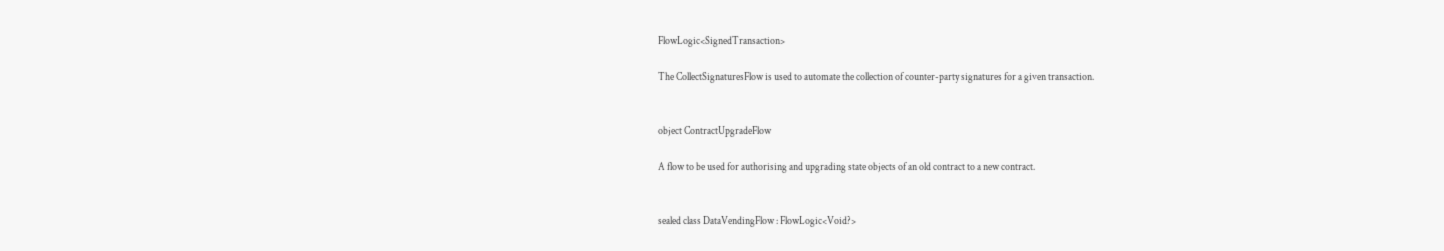FlowLogic<SignedTransaction>

The CollectSignaturesFlow is used to automate the collection of counter-party signatures for a given transaction.


object ContractUpgradeFlow

A flow to be used for authorising and upgrading state objects of an old contract to a new contract.


sealed class DataVendingFlow : FlowLogic<Void?>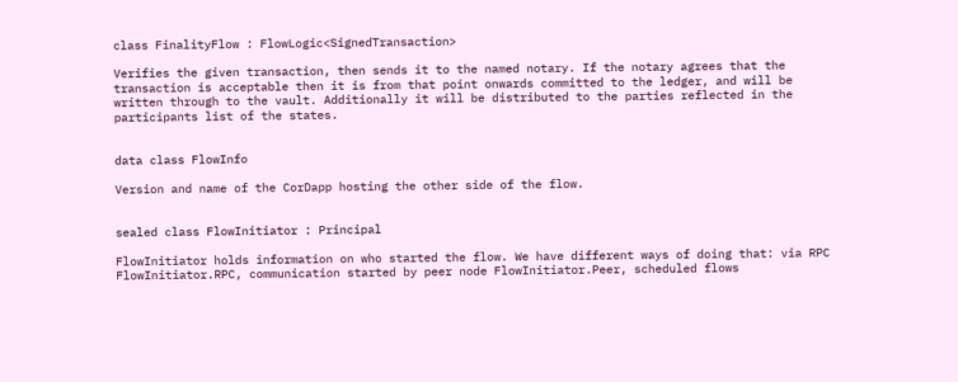class FinalityFlow : FlowLogic<SignedTransaction>

Verifies the given transaction, then sends it to the named notary. If the notary agrees that the transaction is acceptable then it is from that point onwards committed to the ledger, and will be written through to the vault. Additionally it will be distributed to the parties reflected in the participants list of the states.


data class FlowInfo

Version and name of the CorDapp hosting the other side of the flow.


sealed class FlowInitiator : Principal

FlowInitiator holds information on who started the flow. We have different ways of doing that: via RPC FlowInitiator.RPC, communication started by peer node FlowInitiator.Peer, scheduled flows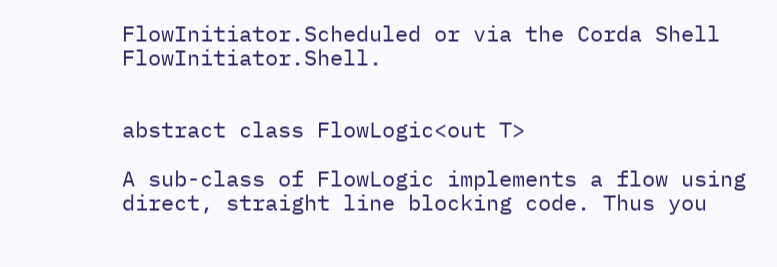FlowInitiator.Scheduled or via the Corda Shell FlowInitiator.Shell.


abstract class FlowLogic<out T>

A sub-class of FlowLogic implements a flow using direct, straight line blocking code. Thus you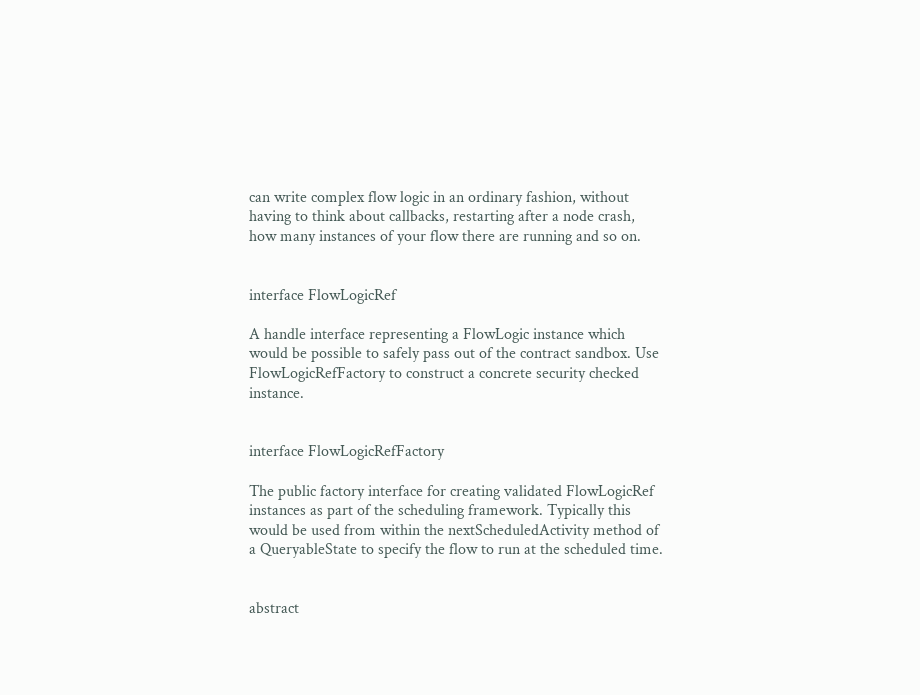can write complex flow logic in an ordinary fashion, without having to think about callbacks, restarting after a node crash, how many instances of your flow there are running and so on.


interface FlowLogicRef

A handle interface representing a FlowLogic instance which would be possible to safely pass out of the contract sandbox. Use FlowLogicRefFactory to construct a concrete security checked instance.


interface FlowLogicRefFactory

The public factory interface for creating validated FlowLogicRef instances as part of the scheduling framework. Typically this would be used from within the nextScheduledActivity method of a QueryableState to specify the flow to run at the scheduled time.


abstract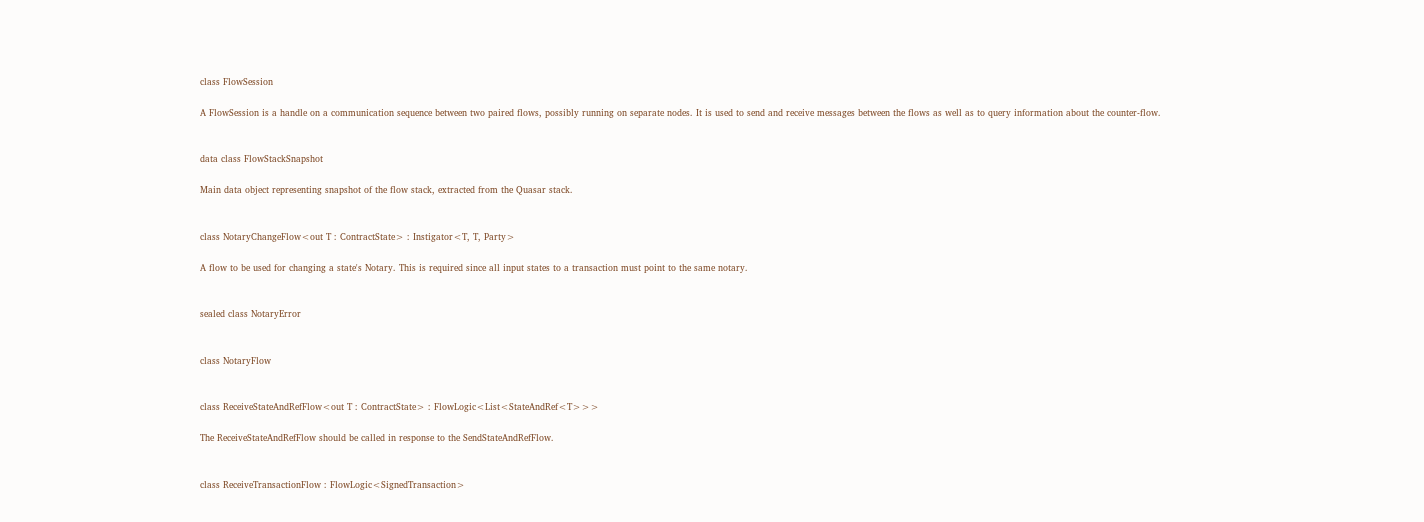class FlowSession

A FlowSession is a handle on a communication sequence between two paired flows, possibly running on separate nodes. It is used to send and receive messages between the flows as well as to query information about the counter-flow.


data class FlowStackSnapshot

Main data object representing snapshot of the flow stack, extracted from the Quasar stack.


class NotaryChangeFlow<out T : ContractState> : Instigator<T, T, Party>

A flow to be used for changing a state's Notary. This is required since all input states to a transaction must point to the same notary.


sealed class NotaryError


class NotaryFlow


class ReceiveStateAndRefFlow<out T : ContractState> : FlowLogic<List<StateAndRef<T>>>

The ReceiveStateAndRefFlow should be called in response to the SendStateAndRefFlow.


class ReceiveTransactionFlow : FlowLogic<SignedTransaction>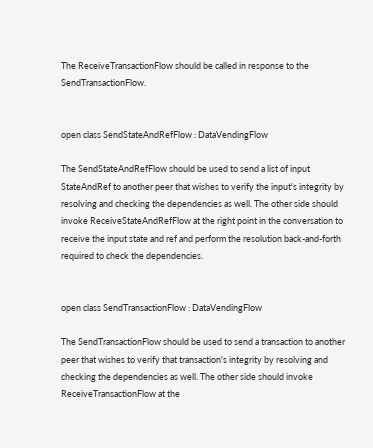The ReceiveTransactionFlow should be called in response to the SendTransactionFlow.


open class SendStateAndRefFlow : DataVendingFlow

The SendStateAndRefFlow should be used to send a list of input StateAndRef to another peer that wishes to verify the input's integrity by resolving and checking the dependencies as well. The other side should invoke ReceiveStateAndRefFlow at the right point in the conversation to receive the input state and ref and perform the resolution back-and-forth required to check the dependencies.


open class SendTransactionFlow : DataVendingFlow

The SendTransactionFlow should be used to send a transaction to another peer that wishes to verify that transaction's integrity by resolving and checking the dependencies as well. The other side should invoke ReceiveTransactionFlow at the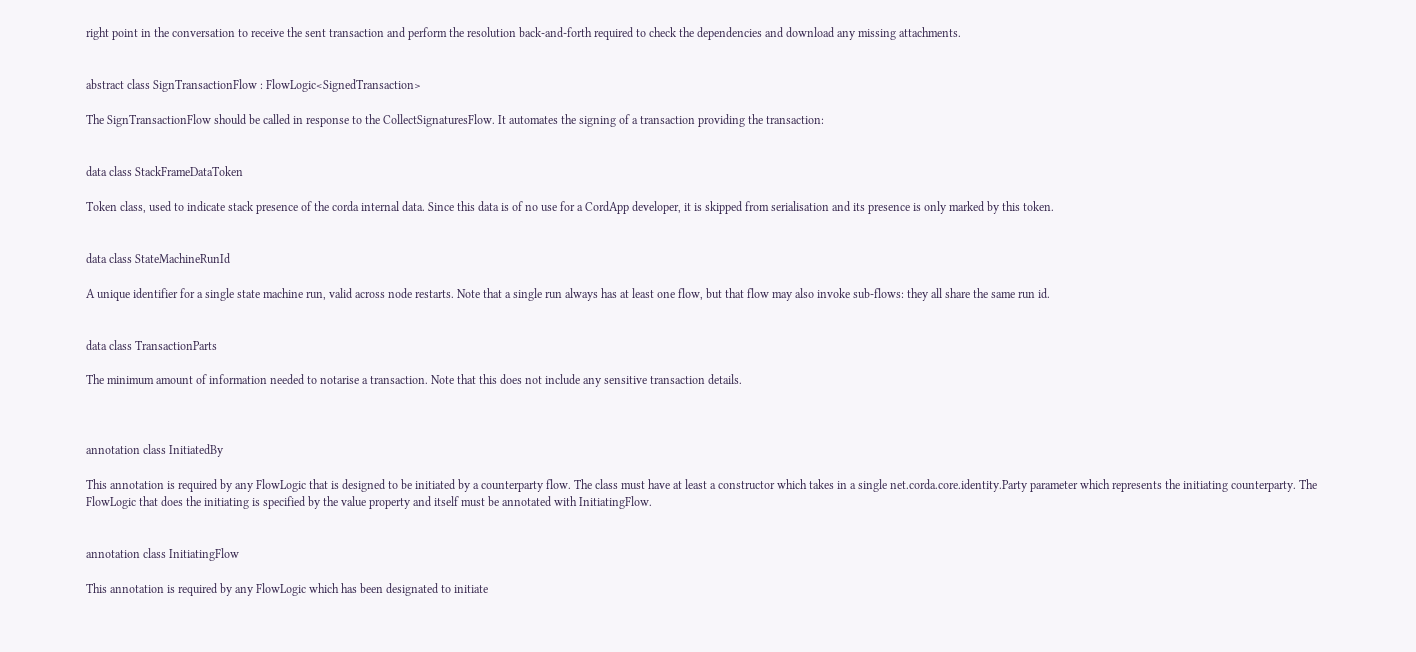right point in the conversation to receive the sent transaction and perform the resolution back-and-forth required to check the dependencies and download any missing attachments.


abstract class SignTransactionFlow : FlowLogic<SignedTransaction>

The SignTransactionFlow should be called in response to the CollectSignaturesFlow. It automates the signing of a transaction providing the transaction:


data class StackFrameDataToken

Token class, used to indicate stack presence of the corda internal data. Since this data is of no use for a CordApp developer, it is skipped from serialisation and its presence is only marked by this token.


data class StateMachineRunId

A unique identifier for a single state machine run, valid across node restarts. Note that a single run always has at least one flow, but that flow may also invoke sub-flows: they all share the same run id.


data class TransactionParts

The minimum amount of information needed to notarise a transaction. Note that this does not include any sensitive transaction details.



annotation class InitiatedBy

This annotation is required by any FlowLogic that is designed to be initiated by a counterparty flow. The class must have at least a constructor which takes in a single net.corda.core.identity.Party parameter which represents the initiating counterparty. The FlowLogic that does the initiating is specified by the value property and itself must be annotated with InitiatingFlow.


annotation class InitiatingFlow

This annotation is required by any FlowLogic which has been designated to initiate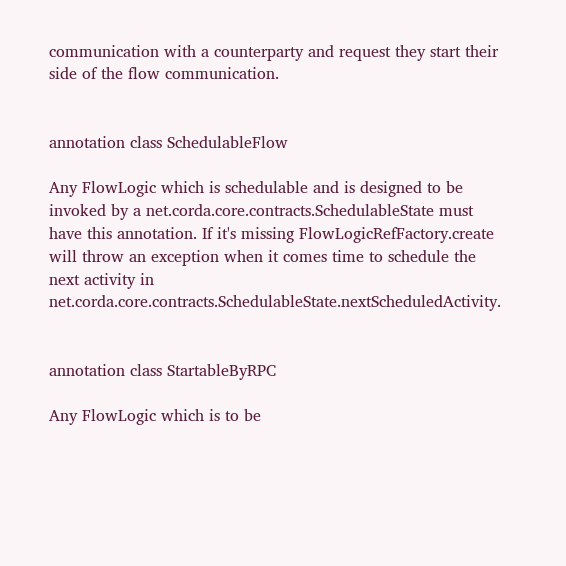communication with a counterparty and request they start their side of the flow communication.


annotation class SchedulableFlow

Any FlowLogic which is schedulable and is designed to be invoked by a net.corda.core.contracts.SchedulableState must have this annotation. If it's missing FlowLogicRefFactory.create will throw an exception when it comes time to schedule the next activity in net.corda.core.contracts.SchedulableState.nextScheduledActivity.


annotation class StartableByRPC

Any FlowLogic which is to be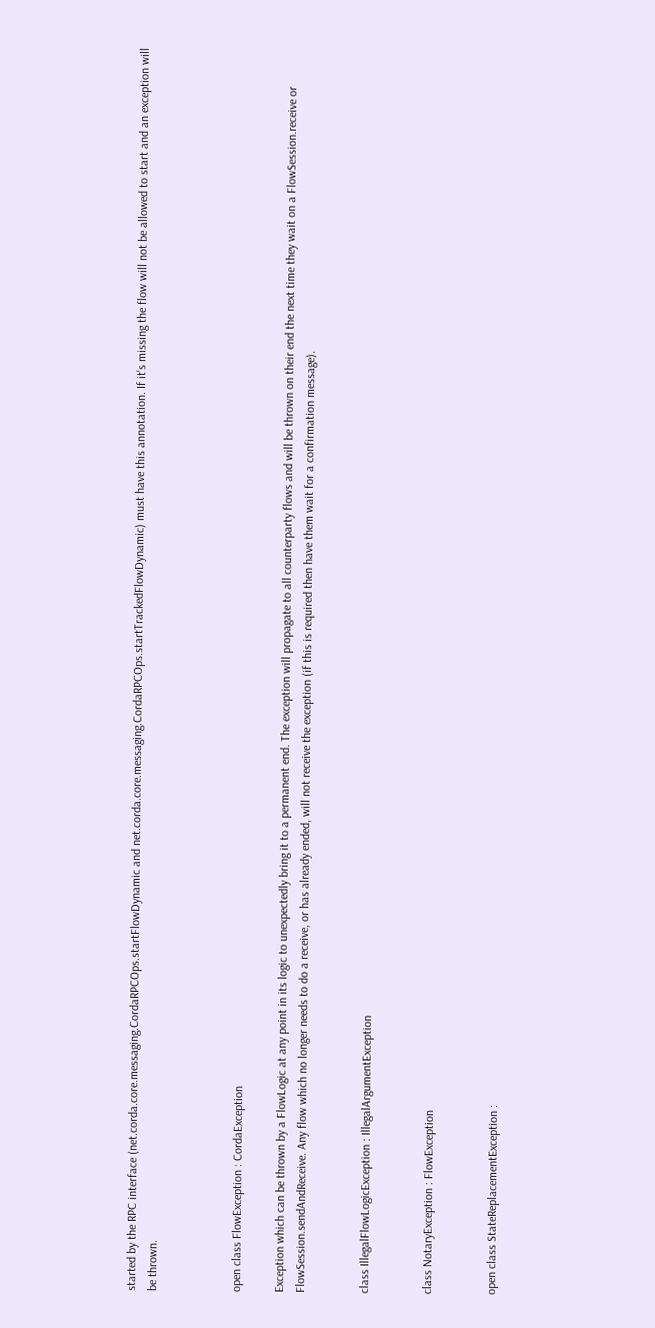started by the RPC interface (net.corda.core.messaging.CordaRPCOps.startFlowDynamic and net.corda.core.messaging.CordaRPCOps.startTrackedFlowDynamic) must have this annotation. If it's missing the flow will not be allowed to start and an exception will be thrown.



open class FlowException : CordaException

Exception which can be thrown by a FlowLogic at any point in its logic to unexpectedly bring it to a permanent end. The exception will propagate to all counterparty flows and will be thrown on their end the next time they wait on a FlowSession.receive or FlowSession.sendAndReceive. Any flow which no longer needs to do a receive, or has already ended, will not receive the exception (if this is required then have them wait for a confirmation message).


class IllegalFlowLogicException : IllegalArgumentException


class NotaryException : FlowException


open class StateReplacementException :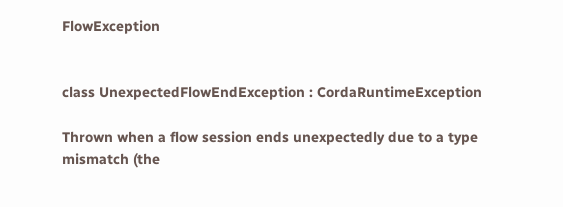FlowException


class UnexpectedFlowEndException : CordaRuntimeException

Thrown when a flow session ends unexpectedly due to a type mismatch (the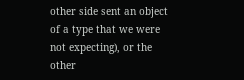other side sent an object of a type that we were not expecting), or the other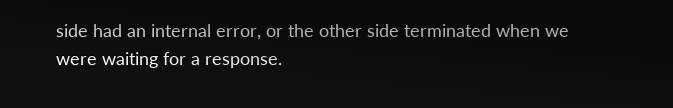side had an internal error, or the other side terminated when we were waiting for a response.